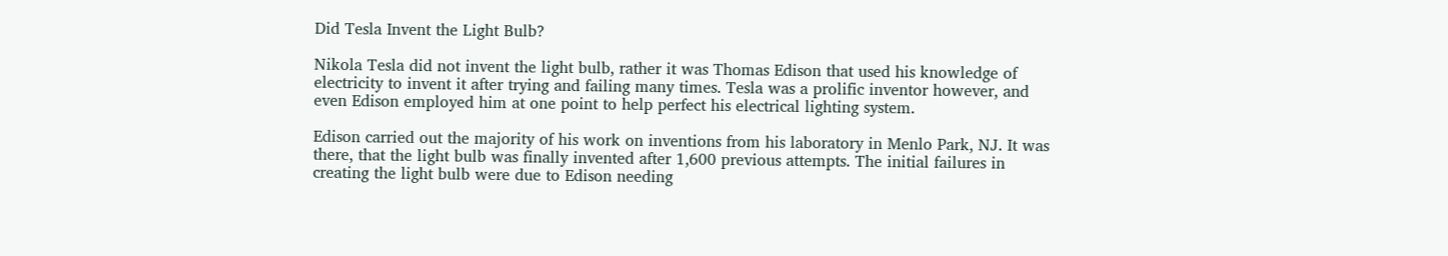Did Tesla Invent the Light Bulb?

Nikola Tesla did not invent the light bulb, rather it was Thomas Edison that used his knowledge of electricity to invent it after trying and failing many times. Tesla was a prolific inventor however, and even Edison employed him at one point to help perfect his electrical lighting system.

Edison carried out the majority of his work on inventions from his laboratory in Menlo Park, NJ. It was there, that the light bulb was finally invented after 1,600 previous attempts. The initial failures in creating the light bulb were due to Edison needing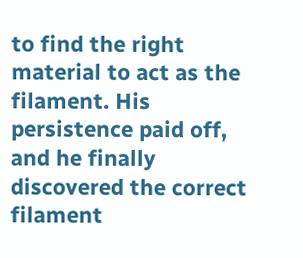to find the right material to act as the filament. His persistence paid off, and he finally discovered the correct filament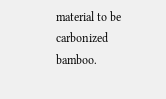material to be carbonized bamboo.